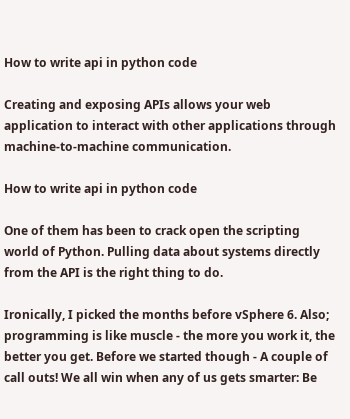How to write api in python code

Creating and exposing APIs allows your web application to interact with other applications through machine-to-machine communication.

How to write api in python code

One of them has been to crack open the scripting world of Python. Pulling data about systems directly from the API is the right thing to do.

Ironically, I picked the months before vSphere 6. Also; programming is like muscle - the more you work it, the better you get. Before we started though - A couple of call outs! We all win when any of us gets smarter: Be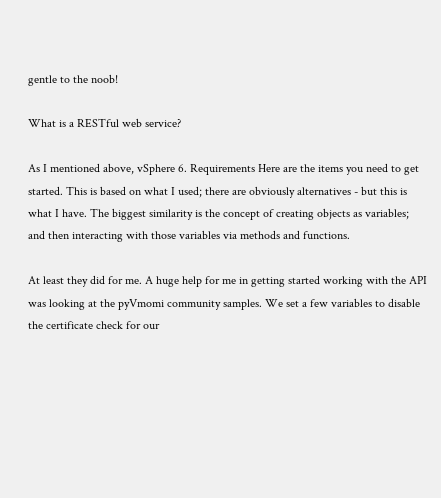gentle to the noob!

What is a RESTful web service?

As I mentioned above, vSphere 6. Requirements Here are the items you need to get started. This is based on what I used; there are obviously alternatives - but this is what I have. The biggest similarity is the concept of creating objects as variables; and then interacting with those variables via methods and functions.

At least they did for me. A huge help for me in getting started working with the API was looking at the pyVmomi community samples. We set a few variables to disable the certificate check for our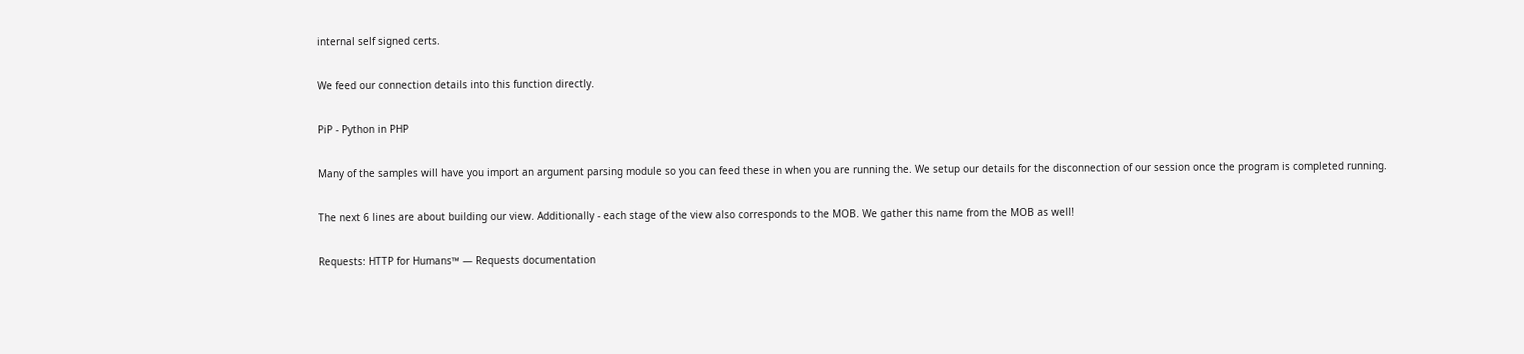internal self signed certs.

We feed our connection details into this function directly.

PiP - Python in PHP

Many of the samples will have you import an argument parsing module so you can feed these in when you are running the. We setup our details for the disconnection of our session once the program is completed running.

The next 6 lines are about building our view. Additionally - each stage of the view also corresponds to the MOB. We gather this name from the MOB as well!

Requests: HTTP for Humans™ — Requests documentation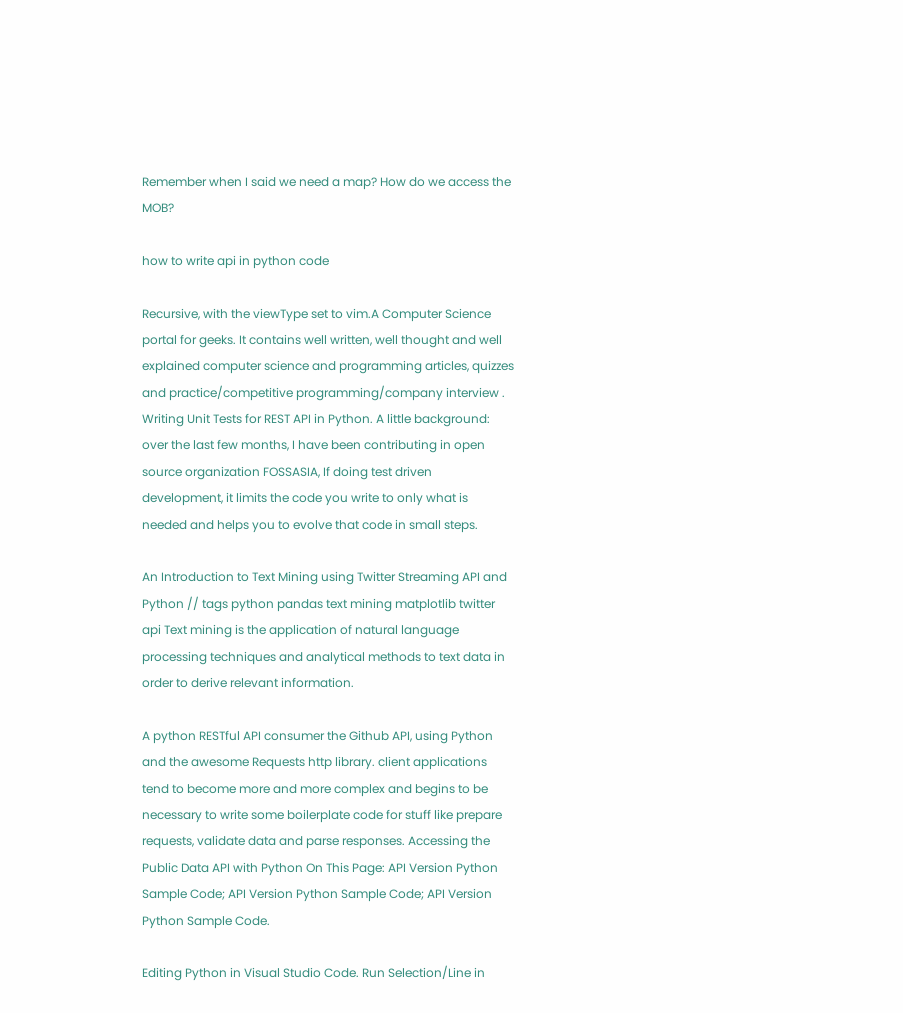Remember when I said we need a map? How do we access the MOB?

how to write api in python code

Recursive, with the viewType set to vim.A Computer Science portal for geeks. It contains well written, well thought and well explained computer science and programming articles, quizzes and practice/competitive programming/company interview . Writing Unit Tests for REST API in Python. A little background: over the last few months, I have been contributing in open source organization FOSSASIA, If doing test driven development, it limits the code you write to only what is needed and helps you to evolve that code in small steps.

An Introduction to Text Mining using Twitter Streaming API and Python // tags python pandas text mining matplotlib twitter api Text mining is the application of natural language processing techniques and analytical methods to text data in order to derive relevant information.

A python RESTful API consumer the Github API, using Python and the awesome Requests http library. client applications tend to become more and more complex and begins to be necessary to write some boilerplate code for stuff like prepare requests, validate data and parse responses. Accessing the Public Data API with Python On This Page: API Version Python Sample Code; API Version Python Sample Code; API Version Python Sample Code.

Editing Python in Visual Studio Code. Run Selection/Line in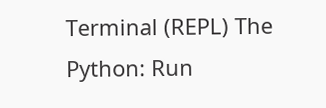Terminal (REPL) The Python: Run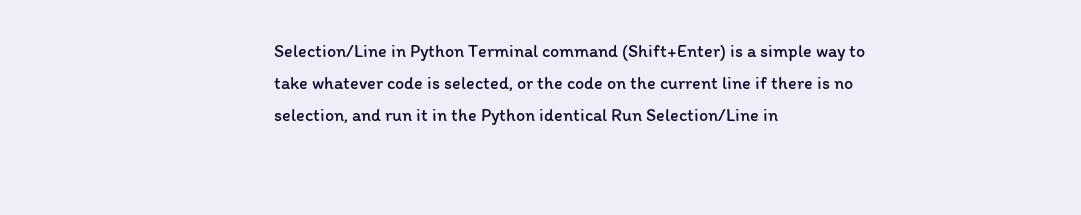Selection/Line in Python Terminal command (Shift+Enter) is a simple way to take whatever code is selected, or the code on the current line if there is no selection, and run it in the Python identical Run Selection/Line in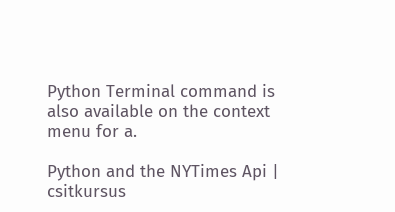Python Terminal command is also available on the context menu for a.

Python and the NYTimes Api | csitkursus